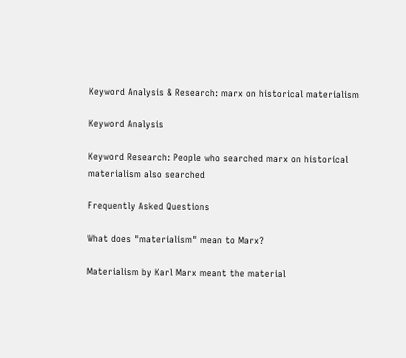Keyword Analysis & Research: marx on historical materialism

Keyword Analysis

Keyword Research: People who searched marx on historical materialism also searched

Frequently Asked Questions

What does "materialism" mean to Marx?

Materialism by Karl Marx meant the material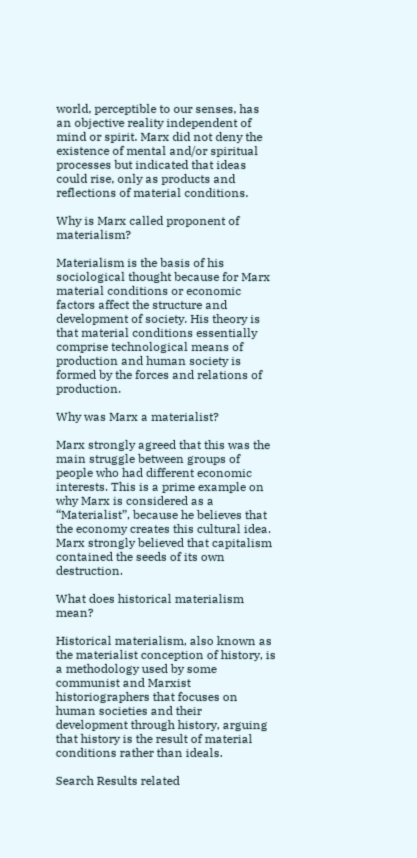world, perceptible to our senses, has an objective reality independent of mind or spirit. Marx did not deny the existence of mental and/or spiritual processes but indicated that ideas could rise, only as products and reflections of material conditions.

Why is Marx called proponent of materialism?

Materialism is the basis of his sociological thought because for Marx material conditions or economic factors affect the structure and development of society. His theory is that material conditions essentially comprise technological means of production and human society is formed by the forces and relations of production.

Why was Marx a materialist?

Marx strongly agreed that this was the main struggle between groups of people who had different economic interests. This is a prime example on why Marx is considered as a “Materialist”, because he believes that the economy creates this cultural idea. Marx strongly believed that capitalism contained the seeds of its own destruction.

What does historical materialism mean?

Historical materialism, also known as the materialist conception of history, is a methodology used by some communist and Marxist historiographers that focuses on human societies and their development through history, arguing that history is the result of material conditions rather than ideals.

Search Results related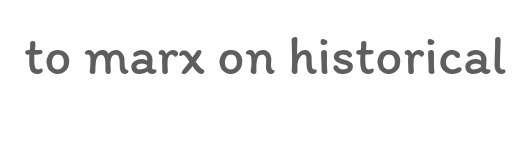to marx on historical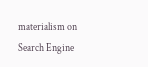materialism on Search Engine